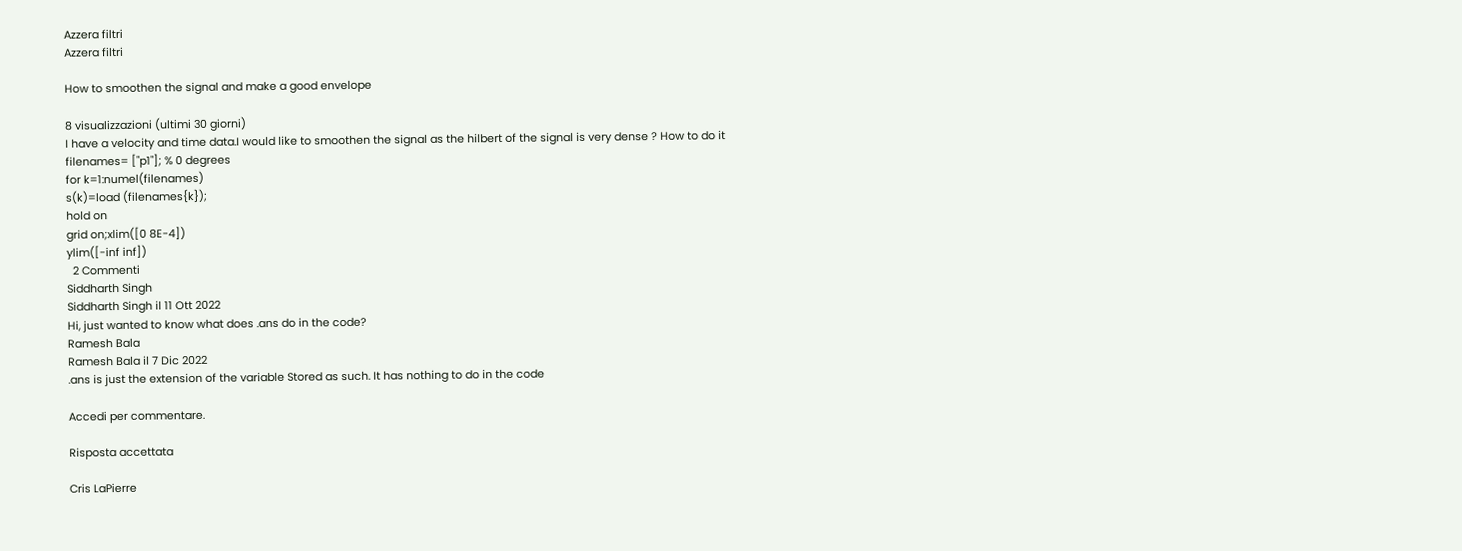Azzera filtri
Azzera filtri

How to smoothen the signal and make a good envelope

8 visualizzazioni (ultimi 30 giorni)
I have a velocity and time data.I would like to smoothen the signal as the hilbert of the signal is very dense ? How to do it
filenames= ["p1"]; % 0 degrees
for k=1:numel(filenames)
s(k)=load (filenames{k});
hold on
grid on;xlim([0 8E-4])
ylim([-inf inf])
  2 Commenti
Siddharth Singh
Siddharth Singh il 11 Ott 2022
Hi, just wanted to know what does .ans do in the code?
Ramesh Bala
Ramesh Bala il 7 Dic 2022
.ans is just the extension of the variable Stored as such. It has nothing to do in the code

Accedi per commentare.

Risposta accettata

Cris LaPierre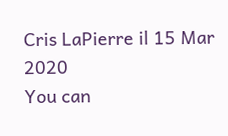Cris LaPierre il 15 Mar 2020
You can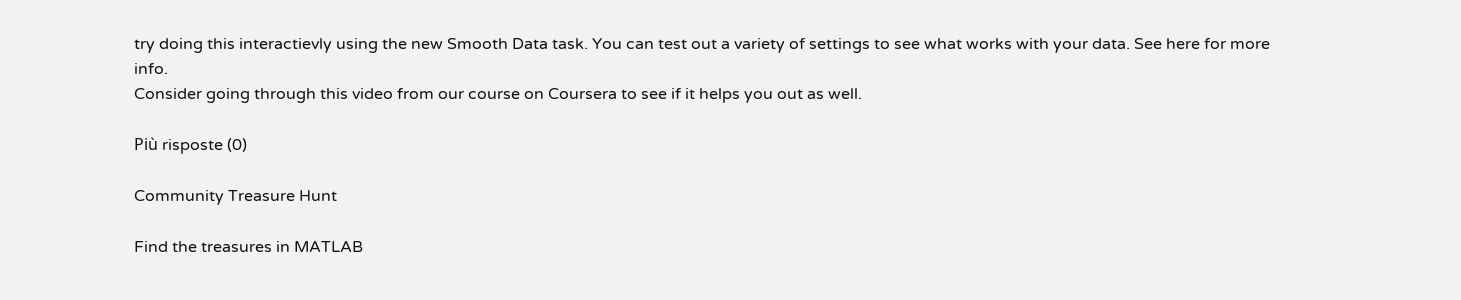try doing this interactievly using the new Smooth Data task. You can test out a variety of settings to see what works with your data. See here for more info.
Consider going through this video from our course on Coursera to see if it helps you out as well.

Più risposte (0)

Community Treasure Hunt

Find the treasures in MATLAB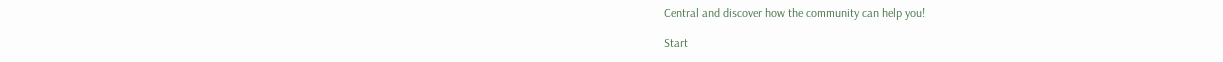Central and discover how the community can help you!

Start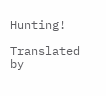Hunting!

Translated by